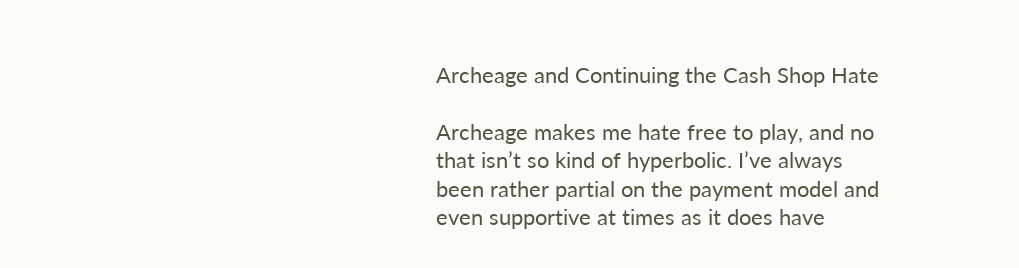Archeage and Continuing the Cash Shop Hate

Archeage makes me hate free to play, and no that isn’t so kind of hyperbolic. I’ve always been rather partial on the payment model and even supportive at times as it does have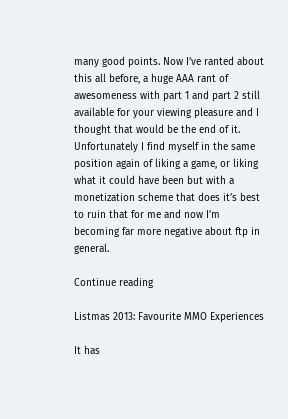many good points. Now I’ve ranted about this all before, a huge AAA rant of awesomeness with part 1 and part 2 still available for your viewing pleasure and I thought that would be the end of it. Unfortunately I find myself in the same position again of liking a game, or liking what it could have been but with a monetization scheme that does it’s best to ruin that for me and now I’m becoming far more negative about ftp in general.

Continue reading

Listmas 2013: Favourite MMO Experiences

It has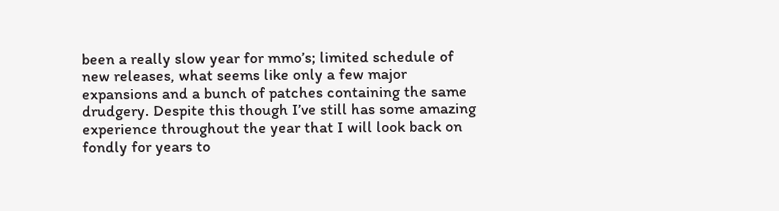been a really slow year for mmo’s; limited schedule of new releases, what seems like only a few major expansions and a bunch of patches containing the same drudgery. Despite this though I’ve still has some amazing experience throughout the year that I will look back on fondly for years to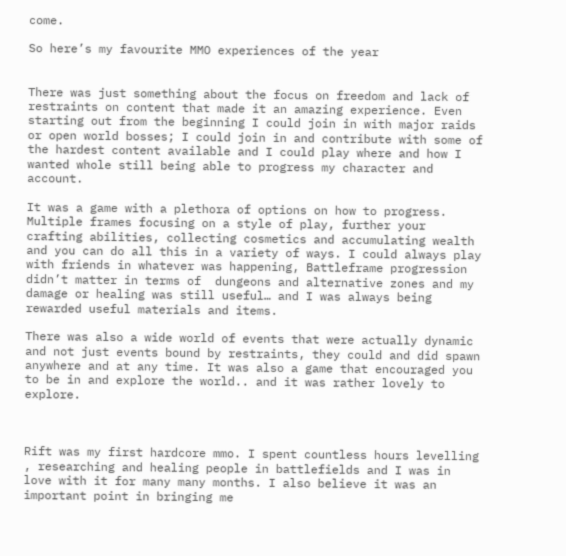come.

So here’s my favourite MMO experiences of the year


There was just something about the focus on freedom and lack of restraints on content that made it an amazing experience. Even starting out from the beginning I could join in with major raids or open world bosses; I could join in and contribute with some of the hardest content available and I could play where and how I wanted whole still being able to progress my character and account.

It was a game with a plethora of options on how to progress. Multiple frames focusing on a style of play, further your crafting abilities, collecting cosmetics and accumulating wealth and you can do all this in a variety of ways. I could always play with friends in whatever was happening, Battleframe progression didn’t matter in terms of  dungeons and alternative zones and my damage or healing was still useful… and I was always being rewarded useful materials and items.

There was also a wide world of events that were actually dynamic and not just events bound by restraints, they could and did spawn anywhere and at any time. It was also a game that encouraged you to be in and explore the world.. and it was rather lovely to explore.



Rift was my first hardcore mmo. I spent countless hours levelling , researching and healing people in battlefields and I was in love with it for many many months. I also believe it was an important point in bringing me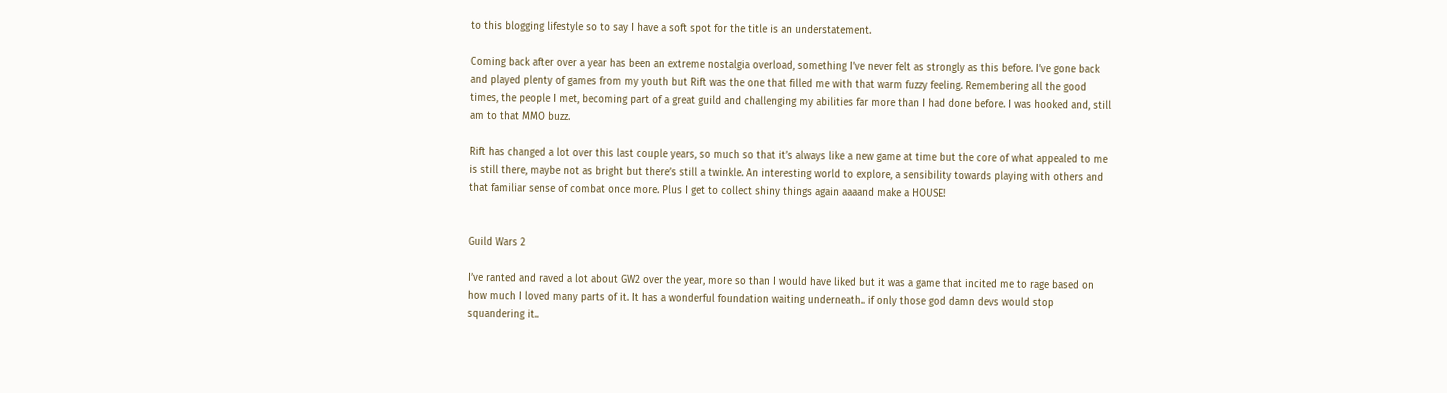to this blogging lifestyle so to say I have a soft spot for the title is an understatement.

Coming back after over a year has been an extreme nostalgia overload, something I’ve never felt as strongly as this before. I’ve gone back and played plenty of games from my youth but Rift was the one that filled me with that warm fuzzy feeling. Remembering all the good times, the people I met, becoming part of a great guild and challenging my abilities far more than I had done before. I was hooked and, still am to that MMO buzz.

Rift has changed a lot over this last couple years, so much so that it’s always like a new game at time but the core of what appealed to me is still there, maybe not as bright but there’s still a twinkle. An interesting world to explore, a sensibility towards playing with others and that familiar sense of combat once more. Plus I get to collect shiny things again aaaand make a HOUSE!


Guild Wars 2

I’ve ranted and raved a lot about GW2 over the year, more so than I would have liked but it was a game that incited me to rage based on how much I loved many parts of it. It has a wonderful foundation waiting underneath.. if only those god damn devs would stop squandering it..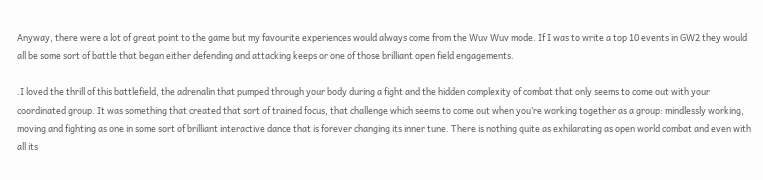Anyway, there were a lot of great point to the game but my favourite experiences would always come from the Wuv Wuv mode. If I was to write a top 10 events in GW2 they would all be some sort of battle that began either defending and attacking keeps or one of those brilliant open field engagements.

.I loved the thrill of this battlefield, the adrenalin that pumped through your body during a fight and the hidden complexity of combat that only seems to come out with your coordinated group. It was something that created that sort of trained focus, that challenge which seems to come out when you’re working together as a group: mindlessly working, moving and fighting as one in some sort of brilliant interactive dance that is forever changing its inner tune. There is nothing quite as exhilarating as open world combat and even with all its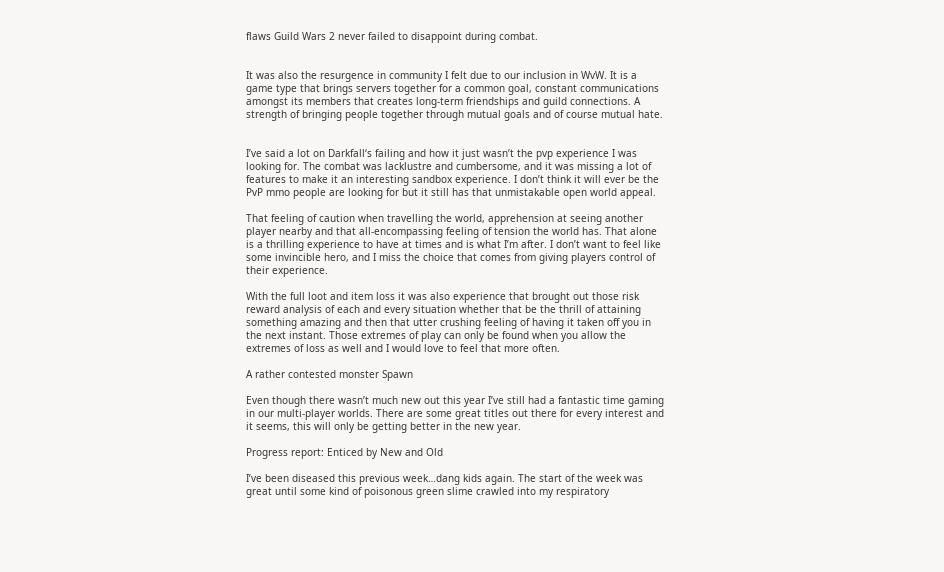flaws Guild Wars 2 never failed to disappoint during combat.


It was also the resurgence in community I felt due to our inclusion in WvW. It is a game type that brings servers together for a common goal, constant communications amongst its members that creates long-term friendships and guild connections. A strength of bringing people together through mutual goals and of course mutual hate.


I’ve said a lot on Darkfall‘s failing and how it just wasn’t the pvp experience I was looking for. The combat was lacklustre and cumbersome, and it was missing a lot of features to make it an interesting sandbox experience. I don’t think it will ever be the PvP mmo people are looking for but it still has that unmistakable open world appeal.

That feeling of caution when travelling the world, apprehension at seeing another player nearby and that all-encompassing feeling of tension the world has. That alone is a thrilling experience to have at times and is what I’m after. I don’t want to feel like some invincible hero, and I miss the choice that comes from giving players control of their experience.

With the full loot and item loss it was also experience that brought out those risk reward analysis of each and every situation whether that be the thrill of attaining something amazing and then that utter crushing feeling of having it taken off you in the next instant. Those extremes of play can only be found when you allow the extremes of loss as well and I would love to feel that more often.

A rather contested monster Spawn

Even though there wasn’t much new out this year I’ve still had a fantastic time gaming in our multi-player worlds. There are some great titles out there for every interest and it seems, this will only be getting better in the new year.

Progress report: Enticed by New and Old

I’ve been diseased this previous week…dang kids again. The start of the week was great until some kind of poisonous green slime crawled into my respiratory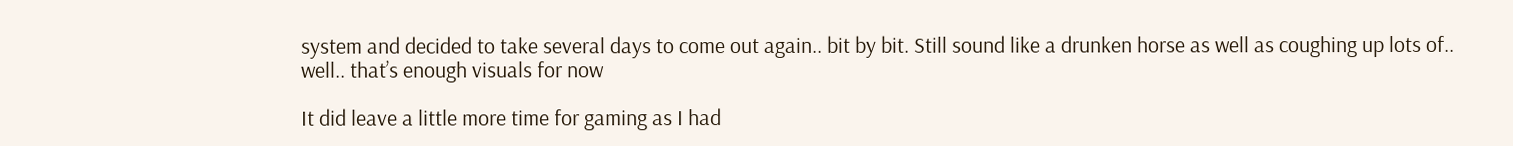system and decided to take several days to come out again.. bit by bit. Still sound like a drunken horse as well as coughing up lots of.. well.. that’s enough visuals for now

It did leave a little more time for gaming as I had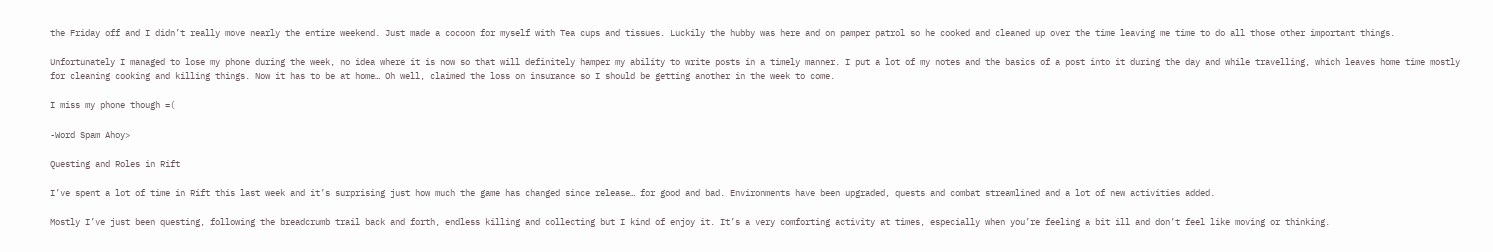the Friday off and I didn’t really move nearly the entire weekend. Just made a cocoon for myself with Tea cups and tissues. Luckily the hubby was here and on pamper patrol so he cooked and cleaned up over the time leaving me time to do all those other important things.

Unfortunately I managed to lose my phone during the week, no idea where it is now so that will definitely hamper my ability to write posts in a timely manner. I put a lot of my notes and the basics of a post into it during the day and while travelling, which leaves home time mostly for cleaning cooking and killing things. Now it has to be at home… Oh well, claimed the loss on insurance so I should be getting another in the week to come.

I miss my phone though =(

-Word Spam Ahoy>

Questing and Roles in Rift

I’ve spent a lot of time in Rift this last week and it’s surprising just how much the game has changed since release… for good and bad. Environments have been upgraded, quests and combat streamlined and a lot of new activities added.

Mostly I’ve just been questing, following the breadcrumb trail back and forth, endless killing and collecting but I kind of enjoy it. It’s a very comforting activity at times, especially when you’re feeling a bit ill and don’t feel like moving or thinking.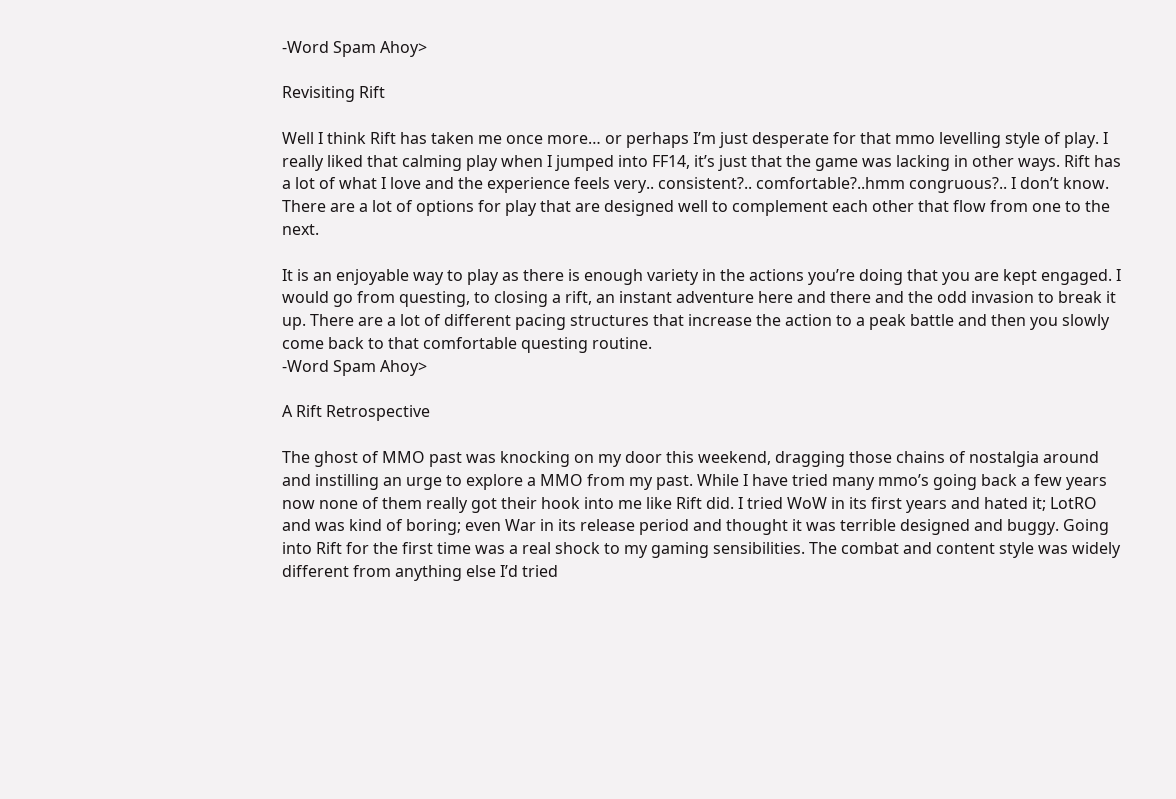-Word Spam Ahoy>

Revisiting Rift

Well I think Rift has taken me once more… or perhaps I’m just desperate for that mmo levelling style of play. I really liked that calming play when I jumped into FF14, it’s just that the game was lacking in other ways. Rift has a lot of what I love and the experience feels very.. consistent?.. comfortable?..hmm congruous?.. I don’t know. There are a lot of options for play that are designed well to complement each other that flow from one to the next.

It is an enjoyable way to play as there is enough variety in the actions you’re doing that you are kept engaged. I would go from questing, to closing a rift, an instant adventure here and there and the odd invasion to break it up. There are a lot of different pacing structures that increase the action to a peak battle and then you slowly come back to that comfortable questing routine.
-Word Spam Ahoy>

A Rift Retrospective

The ghost of MMO past was knocking on my door this weekend, dragging those chains of nostalgia around and instilling an urge to explore a MMO from my past. While I have tried many mmo’s going back a few years now none of them really got their hook into me like Rift did. I tried WoW in its first years and hated it; LotRO and was kind of boring; even War in its release period and thought it was terrible designed and buggy. Going into Rift for the first time was a real shock to my gaming sensibilities. The combat and content style was widely different from anything else I’d tried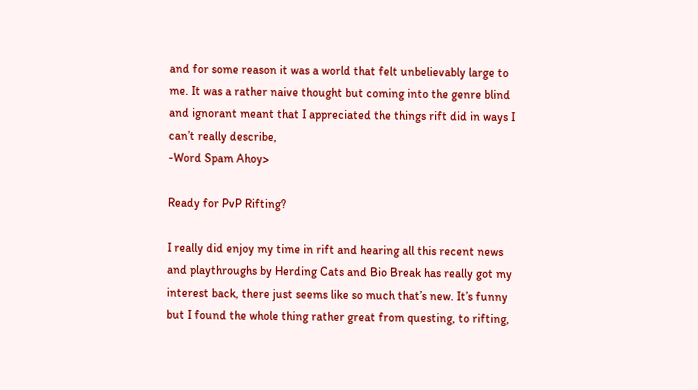and for some reason it was a world that felt unbelievably large to me. It was a rather naive thought but coming into the genre blind and ignorant meant that I appreciated the things rift did in ways I can’t really describe,
-Word Spam Ahoy>

Ready for PvP Rifting?

I really did enjoy my time in rift and hearing all this recent news and playthroughs by Herding Cats and Bio Break has really got my interest back, there just seems like so much that’s new. It’s funny but I found the whole thing rather great from questing, to rifting,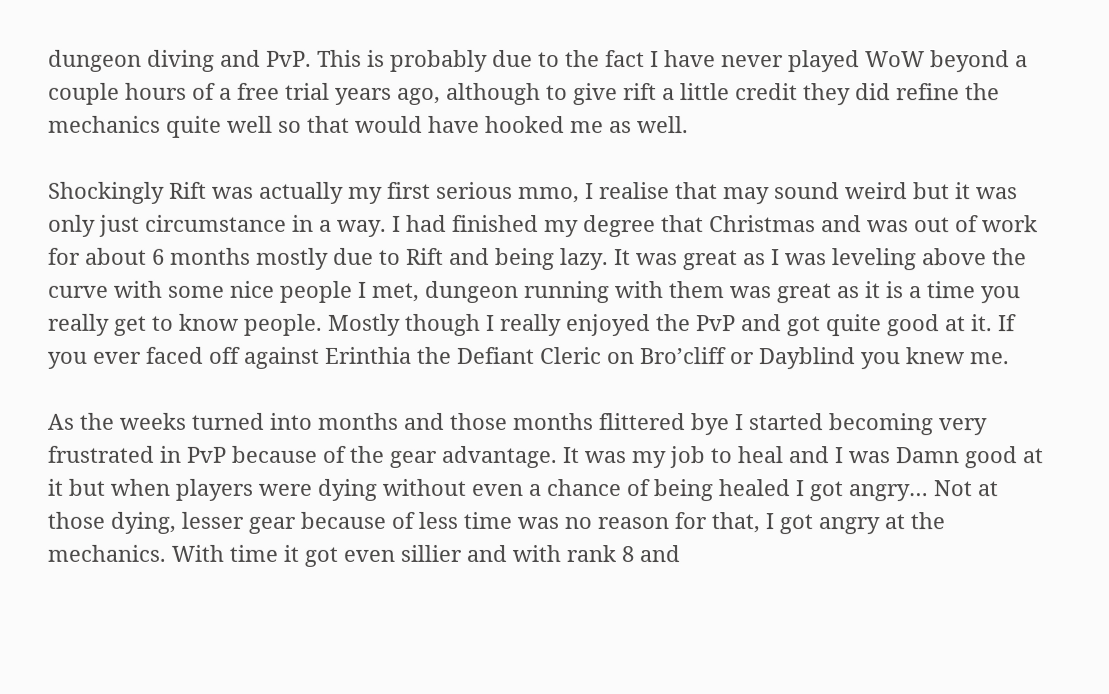dungeon diving and PvP. This is probably due to the fact I have never played WoW beyond a couple hours of a free trial years ago, although to give rift a little credit they did refine the mechanics quite well so that would have hooked me as well.

Shockingly Rift was actually my first serious mmo, I realise that may sound weird but it was only just circumstance in a way. I had finished my degree that Christmas and was out of work for about 6 months mostly due to Rift and being lazy. It was great as I was leveling above the curve with some nice people I met, dungeon running with them was great as it is a time you really get to know people. Mostly though I really enjoyed the PvP and got quite good at it. If you ever faced off against Erinthia the Defiant Cleric on Bro’cliff or Dayblind you knew me.

As the weeks turned into months and those months flittered bye I started becoming very frustrated in PvP because of the gear advantage. It was my job to heal and I was Damn good at it but when players were dying without even a chance of being healed I got angry… Not at those dying, lesser gear because of less time was no reason for that, I got angry at the mechanics. With time it got even sillier and with rank 8 and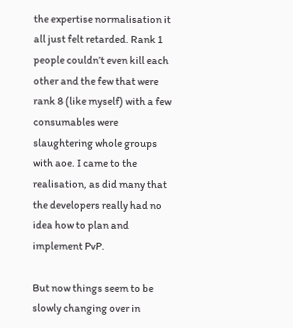the expertise normalisation it all just felt retarded. Rank 1 people couldn’t even kill each other and the few that were rank 8 (like myself) with a few consumables were slaughtering whole groups with aoe. I came to the realisation, as did many that the developers really had no idea how to plan and implement PvP.

But now things seem to be slowly changing over in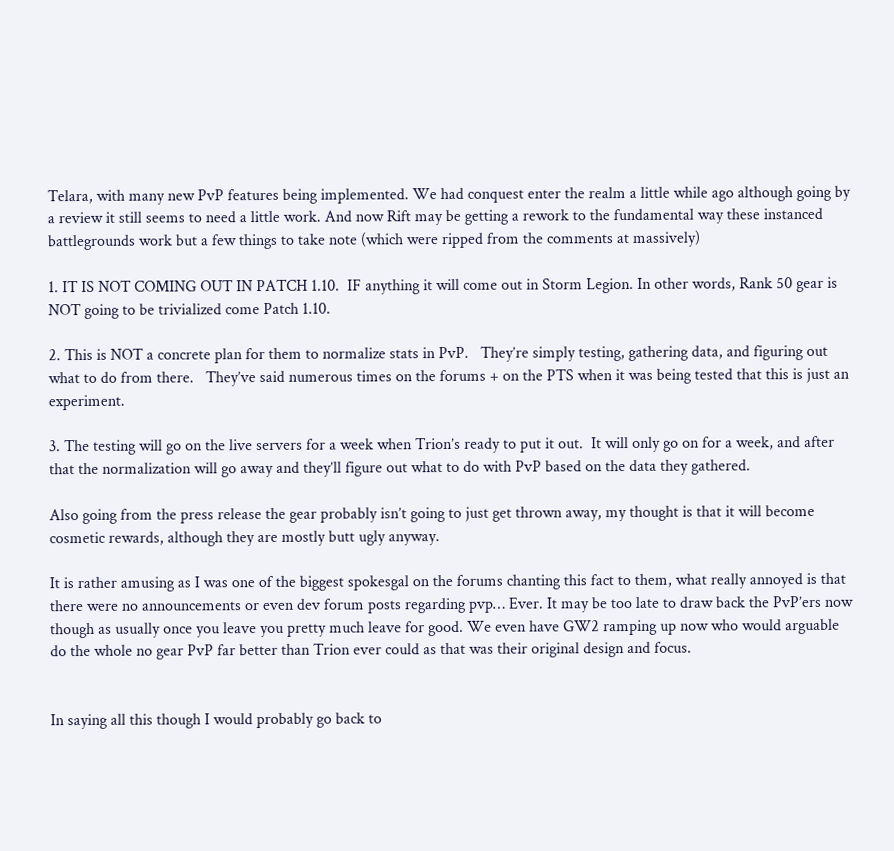Telara, with many new PvP features being implemented. We had conquest enter the realm a little while ago although going by a review it still seems to need a little work. And now Rift may be getting a rework to the fundamental way these instanced battlegrounds work but a few things to take note (which were ripped from the comments at massively)

1. IT IS NOT COMING OUT IN PATCH 1.10.  IF anything it will come out in Storm Legion. In other words, Rank 50 gear is NOT going to be trivialized come Patch 1.10.

2. This is NOT a concrete plan for them to normalize stats in PvP.   They’re simply testing, gathering data, and figuring out what to do from there.   They’ve said numerous times on the forums + on the PTS when it was being tested that this is just an experiment.

3. The testing will go on the live servers for a week when Trion’s ready to put it out.  It will only go on for a week, and after that the normalization will go away and they’ll figure out what to do with PvP based on the data they gathered.

Also going from the press release the gear probably isn’t going to just get thrown away, my thought is that it will become cosmetic rewards, although they are mostly butt ugly anyway.

It is rather amusing as I was one of the biggest spokesgal on the forums chanting this fact to them, what really annoyed is that there were no announcements or even dev forum posts regarding pvp… Ever. It may be too late to draw back the PvP’ers now though as usually once you leave you pretty much leave for good. We even have GW2 ramping up now who would arguable do the whole no gear PvP far better than Trion ever could as that was their original design and focus.


In saying all this though I would probably go back to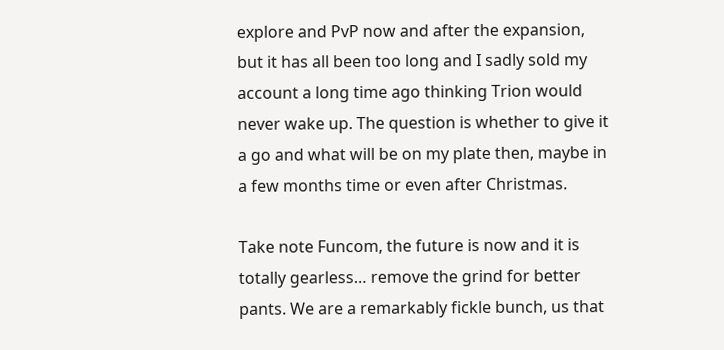explore and PvP now and after the expansion, but it has all been too long and I sadly sold my account a long time ago thinking Trion would never wake up. The question is whether to give it a go and what will be on my plate then, maybe in a few months time or even after Christmas.

Take note Funcom, the future is now and it is totally gearless… remove the grind for better pants. We are a remarkably fickle bunch, us that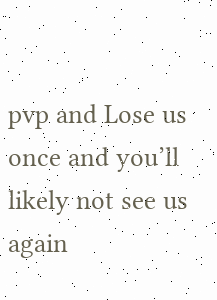pvp and Lose us once and you’ll likely not see us again